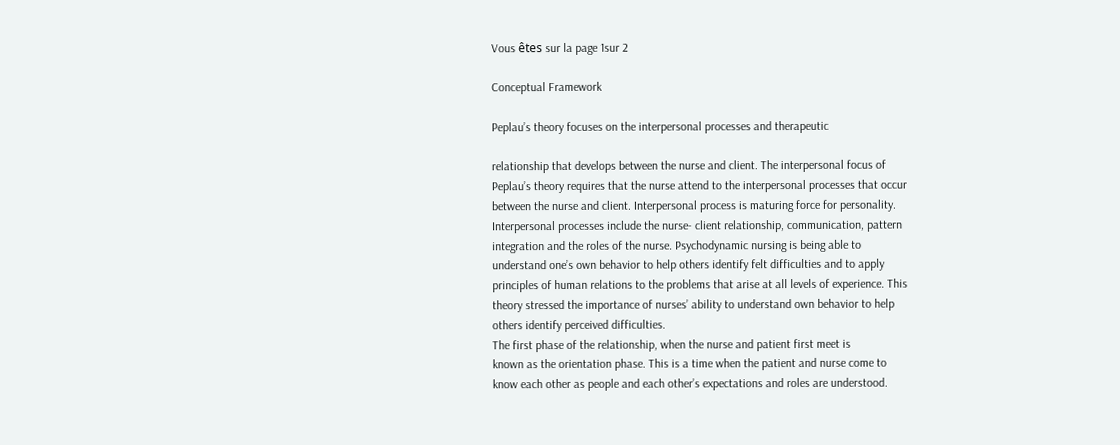Vous êtes sur la page 1sur 2

Conceptual Framework

Peplau’s theory focuses on the interpersonal processes and therapeutic

relationship that develops between the nurse and client. The interpersonal focus of
Peplau’s theory requires that the nurse attend to the interpersonal processes that occur
between the nurse and client. Interpersonal process is maturing force for personality.
Interpersonal processes include the nurse- client relationship, communication, pattern
integration and the roles of the nurse. Psychodynamic nursing is being able to
understand one’s own behavior to help others identify felt difficulties and to apply
principles of human relations to the problems that arise at all levels of experience. This
theory stressed the importance of nurses’ ability to understand own behavior to help
others identify perceived difficulties.
The first phase of the relationship, when the nurse and patient first meet is
known as the orientation phase. This is a time when the patient and nurse come to
know each other as people and each other’s expectations and roles are understood.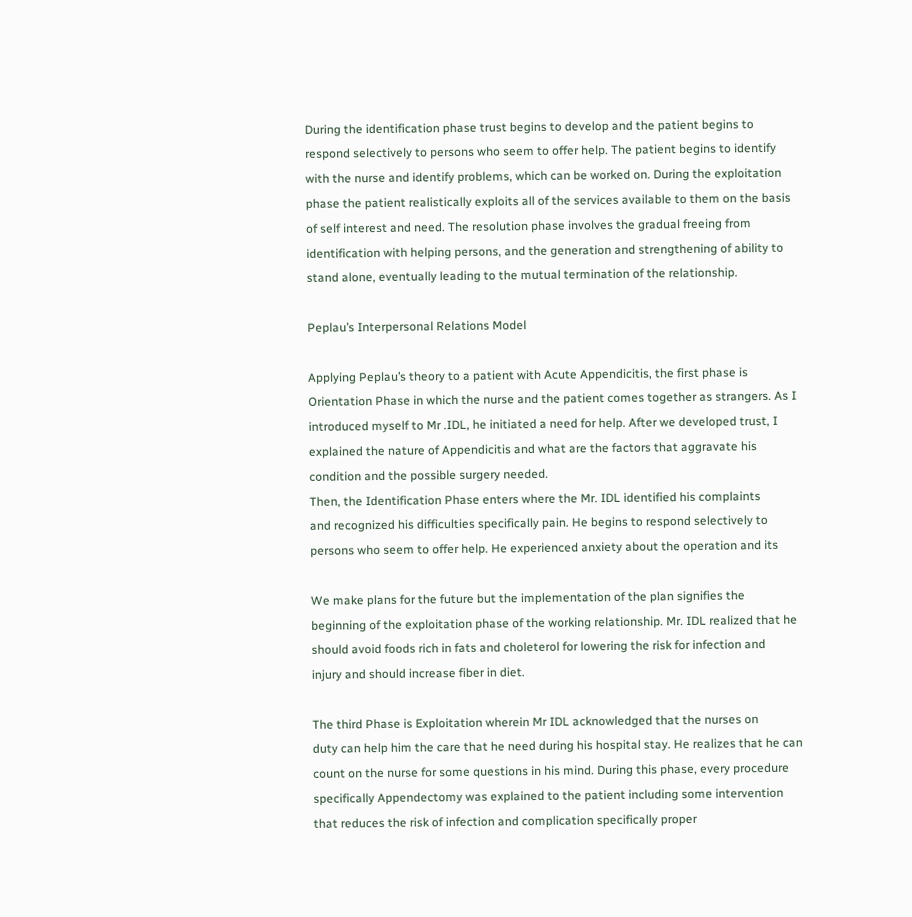During the identification phase trust begins to develop and the patient begins to
respond selectively to persons who seem to offer help. The patient begins to identify
with the nurse and identify problems, which can be worked on. During the exploitation
phase the patient realistically exploits all of the services available to them on the basis
of self interest and need. The resolution phase involves the gradual freeing from
identification with helping persons, and the generation and strengthening of ability to
stand alone, eventually leading to the mutual termination of the relationship.

Peplau’s Interpersonal Relations Model

Applying Peplau’s theory to a patient with Acute Appendicitis, the first phase is
Orientation Phase in which the nurse and the patient comes together as strangers. As I
introduced myself to Mr .IDL, he initiated a need for help. After we developed trust, I
explained the nature of Appendicitis and what are the factors that aggravate his
condition and the possible surgery needed.
Then, the Identification Phase enters where the Mr. IDL identified his complaints
and recognized his difficulties specifically pain. He begins to respond selectively to
persons who seem to offer help. He experienced anxiety about the operation and its

We make plans for the future but the implementation of the plan signifies the
beginning of the exploitation phase of the working relationship. Mr. IDL realized that he
should avoid foods rich in fats and choleterol for lowering the risk for infection and
injury and should increase fiber in diet.

The third Phase is Exploitation wherein Mr IDL acknowledged that the nurses on
duty can help him the care that he need during his hospital stay. He realizes that he can
count on the nurse for some questions in his mind. During this phase, every procedure
specifically Appendectomy was explained to the patient including some intervention
that reduces the risk of infection and complication specifically proper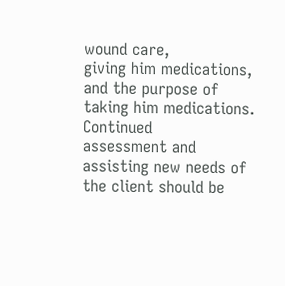wound care,
giving him medications, and the purpose of taking him medications. Continued
assessment and assisting new needs of the client should be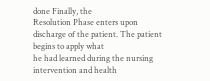done Finally, the
Resolution Phase enters upon discharge of the patient. The patient begins to apply what
he had learned during the nursing intervention and health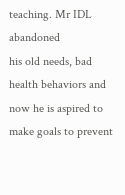teaching. Mr IDL abandoned
his old needs, bad health behaviors and now he is aspired to make goals to prevent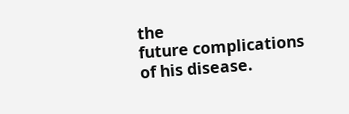the
future complications of his disease.